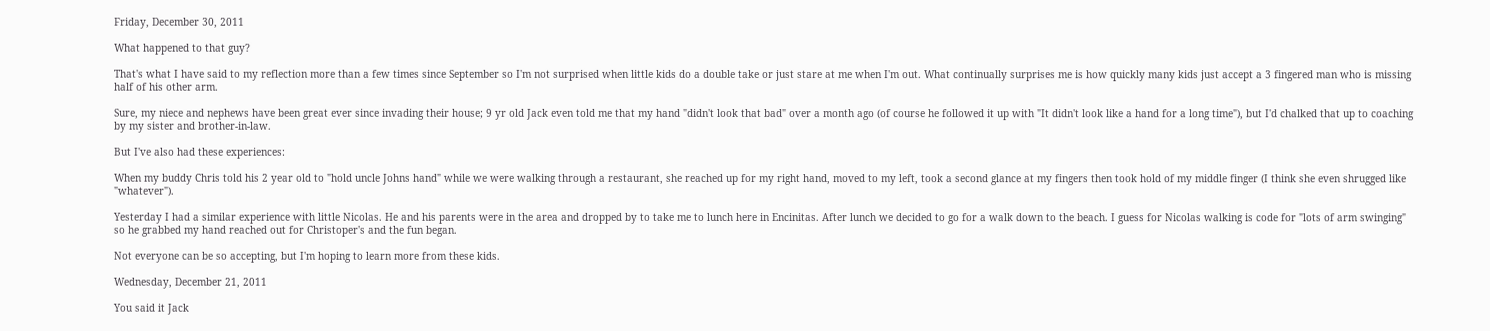Friday, December 30, 2011

What happened to that guy?

That's what I have said to my reflection more than a few times since September so I'm not surprised when little kids do a double take or just stare at me when I'm out. What continually surprises me is how quickly many kids just accept a 3 fingered man who is missing half of his other arm.

Sure, my niece and nephews have been great ever since invading their house; 9 yr old Jack even told me that my hand "didn't look that bad" over a month ago (of course he followed it up with "It didn't look like a hand for a long time"), but I'd chalked that up to coaching by my sister and brother-in-law.

But I've also had these experiences:

When my buddy Chris told his 2 year old to "hold uncle Johns hand" while we were walking through a restaurant, she reached up for my right hand, moved to my left, took a second glance at my fingers then took hold of my middle finger (I think she even shrugged like "whatever").

Yesterday I had a similar experience with little Nicolas. He and his parents were in the area and dropped by to take me to lunch here in Encinitas. After lunch we decided to go for a walk down to the beach. I guess for Nicolas walking is code for "lots of arm swinging" so he grabbed my hand reached out for Christoper's and the fun began.

Not everyone can be so accepting, but I'm hoping to learn more from these kids.

Wednesday, December 21, 2011

You said it Jack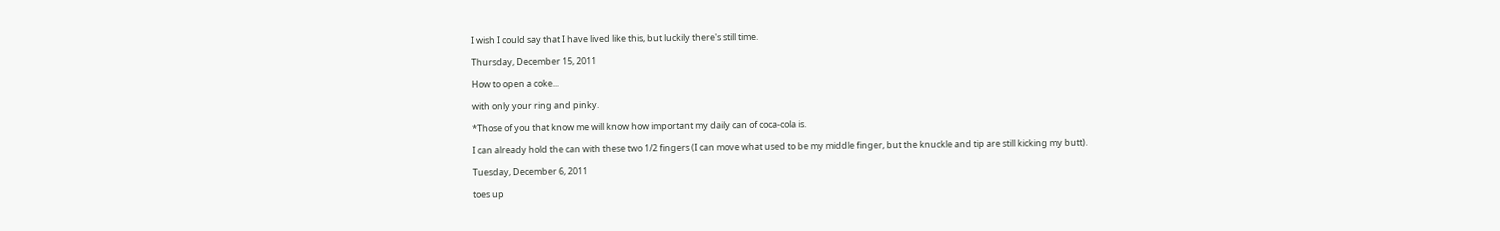I wish I could say that I have lived like this, but luckily there's still time.

Thursday, December 15, 2011

How to open a coke...

with only your ring and pinky.

*Those of you that know me will know how important my daily can of coca-cola is.

I can already hold the can with these two 1/2 fingers (I can move what used to be my middle finger, but the knuckle and tip are still kicking my butt).

Tuesday, December 6, 2011

toes up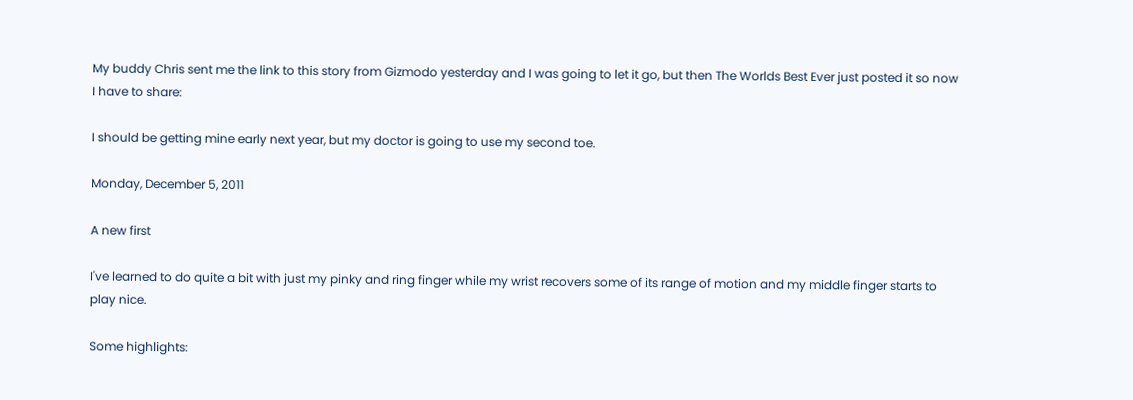My buddy Chris sent me the link to this story from Gizmodo yesterday and I was going to let it go, but then The Worlds Best Ever just posted it so now I have to share:

I should be getting mine early next year, but my doctor is going to use my second toe.

Monday, December 5, 2011

A new first

I've learned to do quite a bit with just my pinky and ring finger while my wrist recovers some of its range of motion and my middle finger starts to play nice.

Some highlights: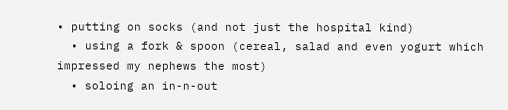• putting on socks (and not just the hospital kind)
  • using a fork & spoon (cereal, salad and even yogurt which impressed my nephews the most)
  • soloing an in-n-out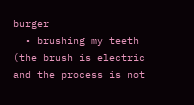burger
  • brushing my teeth (the brush is electric and the process is not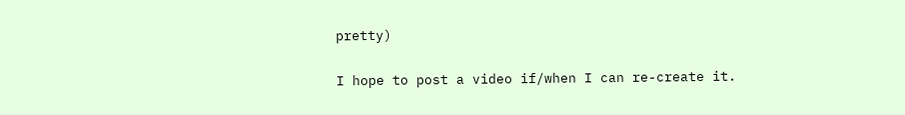pretty)


I hope to post a video if/when I can re-create it.